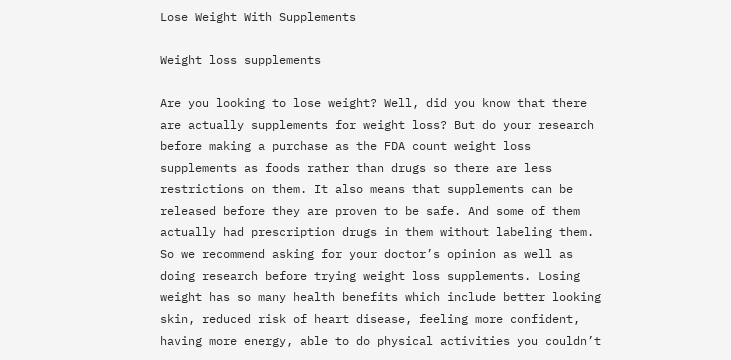Lose Weight With Supplements

Weight loss supplements

Are you looking to lose weight? Well, did you know that there are actually supplements for weight loss? But do your research before making a purchase as the FDA count weight loss supplements as foods rather than drugs so there are less restrictions on them. It also means that supplements can be released before they are proven to be safe. And some of them actually had prescription drugs in them without labeling them. So we recommend asking for your doctor’s opinion as well as doing research before trying weight loss supplements. Losing weight has so many health benefits which include better looking skin, reduced risk of heart disease, feeling more confident, having more energy, able to do physical activities you couldn’t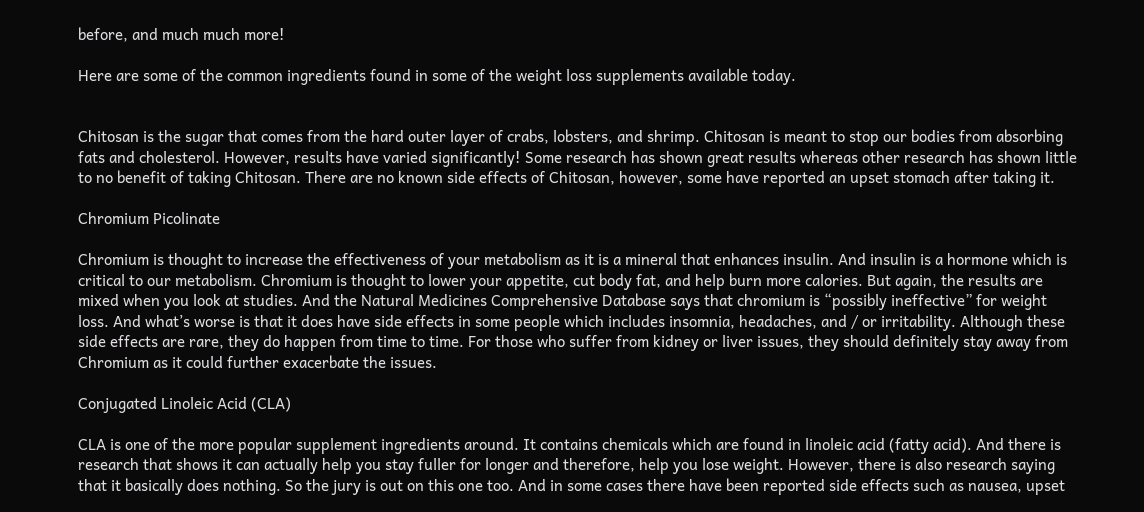before, and much much more!

Here are some of the common ingredients found in some of the weight loss supplements available today.


Chitosan is the sugar that comes from the hard outer layer of crabs, lobsters, and shrimp. Chitosan is meant to stop our bodies from absorbing fats and cholesterol. However, results have varied significantly! Some research has shown great results whereas other research has shown little to no benefit of taking Chitosan. There are no known side effects of Chitosan, however, some have reported an upset stomach after taking it.

Chromium Picolinate

Chromium is thought to increase the effectiveness of your metabolism as it is a mineral that enhances insulin. And insulin is a hormone which is critical to our metabolism. Chromium is thought to lower your appetite, cut body fat, and help burn more calories. But again, the results are mixed when you look at studies. And the Natural Medicines Comprehensive Database says that chromium is “possibly ineffective” for weight loss. And what’s worse is that it does have side effects in some people which includes insomnia, headaches, and / or irritability. Although these side effects are rare, they do happen from time to time. For those who suffer from kidney or liver issues, they should definitely stay away from Chromium as it could further exacerbate the issues.

Conjugated Linoleic Acid (CLA)

CLA is one of the more popular supplement ingredients around. It contains chemicals which are found in linoleic acid (fatty acid). And there is research that shows it can actually help you stay fuller for longer and therefore, help you lose weight. However, there is also research saying that it basically does nothing. So the jury is out on this one too. And in some cases there have been reported side effects such as nausea, upset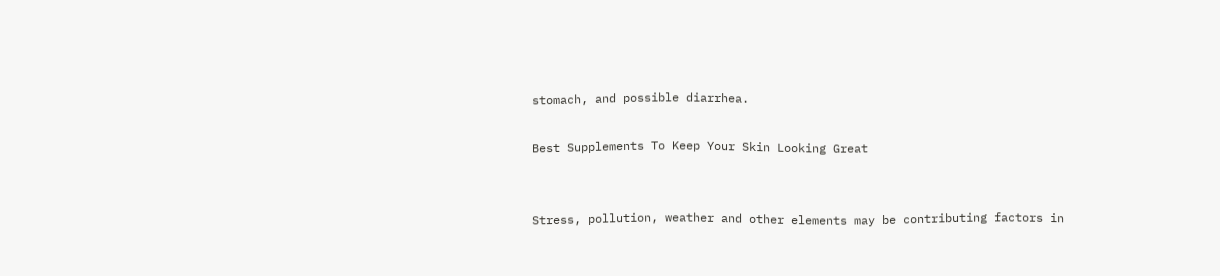stomach, and possible diarrhea.

Best Supplements To Keep Your Skin Looking Great


Stress, pollution, weather and other elements may be contributing factors in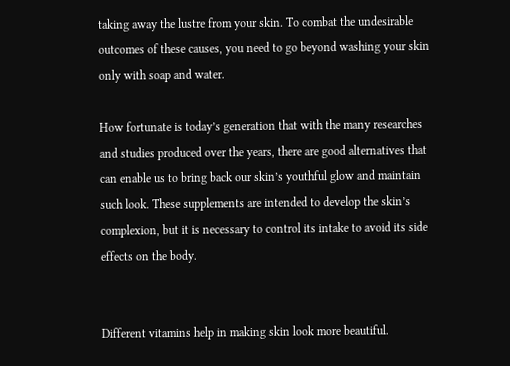taking away the lustre from your skin. To combat the undesirable outcomes of these causes, you need to go beyond washing your skin only with soap and water.

How fortunate is today’s generation that with the many researches and studies produced over the years, there are good alternatives that can enable us to bring back our skin’s youthful glow and maintain such look. These supplements are intended to develop the skin’s complexion, but it is necessary to control its intake to avoid its side effects on the body.


Different vitamins help in making skin look more beautiful.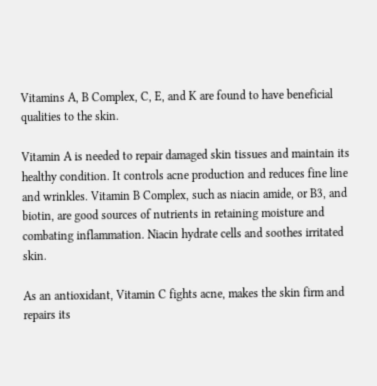Vitamins A, B Complex, C, E, and K are found to have beneficial qualities to the skin.

Vitamin A is needed to repair damaged skin tissues and maintain its healthy condition. It controls acne production and reduces fine line and wrinkles. Vitamin B Complex, such as niacin amide, or B3, and biotin, are good sources of nutrients in retaining moisture and combating inflammation. Niacin hydrate cells and soothes irritated skin.

As an antioxidant, Vitamin C fights acne, makes the skin firm and repairs its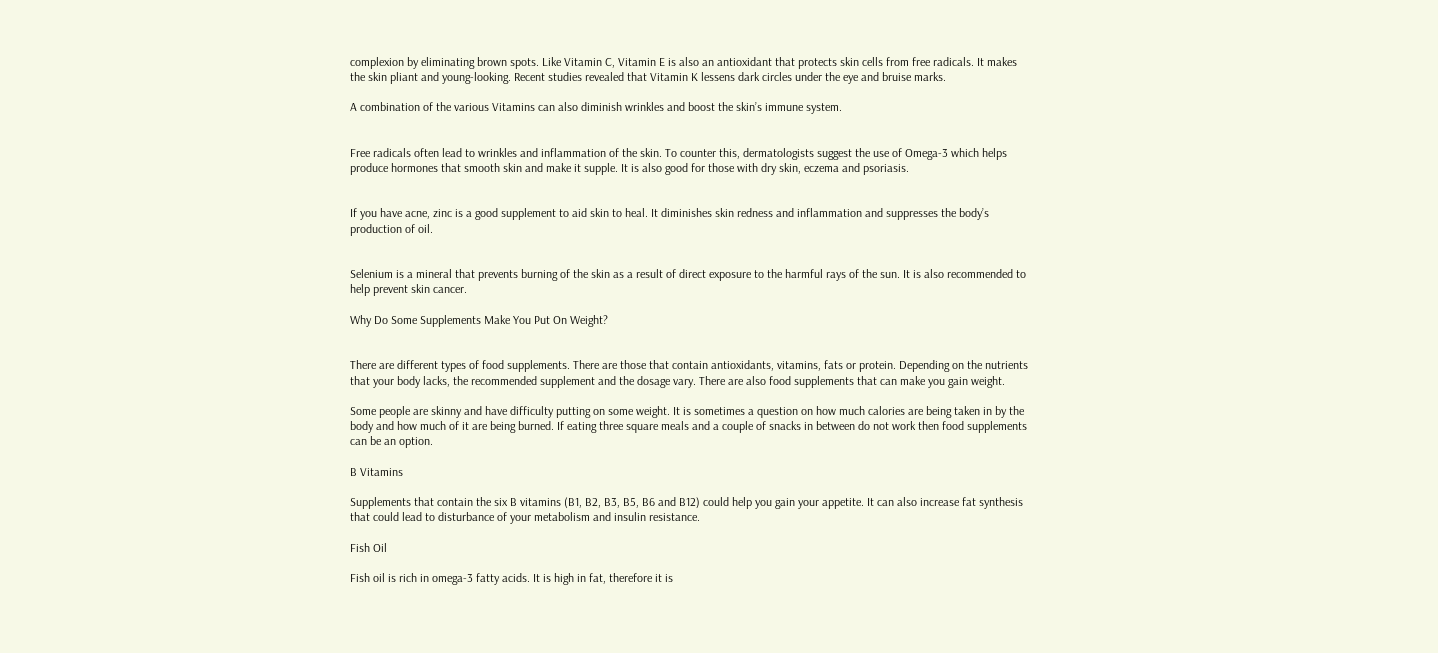complexion by eliminating brown spots. Like Vitamin C, Vitamin E is also an antioxidant that protects skin cells from free radicals. It makes the skin pliant and young-looking. Recent studies revealed that Vitamin K lessens dark circles under the eye and bruise marks.

A combination of the various Vitamins can also diminish wrinkles and boost the skin’s immune system.


Free radicals often lead to wrinkles and inflammation of the skin. To counter this, dermatologists suggest the use of Omega-3 which helps produce hormones that smooth skin and make it supple. It is also good for those with dry skin, eczema and psoriasis.


If you have acne, zinc is a good supplement to aid skin to heal. It diminishes skin redness and inflammation and suppresses the body’s production of oil.


Selenium is a mineral that prevents burning of the skin as a result of direct exposure to the harmful rays of the sun. It is also recommended to help prevent skin cancer.

Why Do Some Supplements Make You Put On Weight?


There are different types of food supplements. There are those that contain antioxidants, vitamins, fats or protein. Depending on the nutrients that your body lacks, the recommended supplement and the dosage vary. There are also food supplements that can make you gain weight.

Some people are skinny and have difficulty putting on some weight. It is sometimes a question on how much calories are being taken in by the body and how much of it are being burned. If eating three square meals and a couple of snacks in between do not work then food supplements can be an option.

B Vitamins

Supplements that contain the six B vitamins (B1, B2, B3, B5, B6 and B12) could help you gain your appetite. It can also increase fat synthesis that could lead to disturbance of your metabolism and insulin resistance.

Fish Oil

Fish oil is rich in omega-3 fatty acids. It is high in fat, therefore it is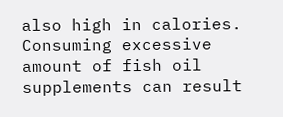also high in calories. Consuming excessive amount of fish oil supplements can result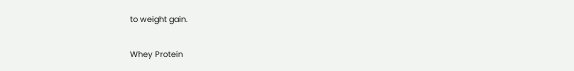to weight gain.

Whey Protein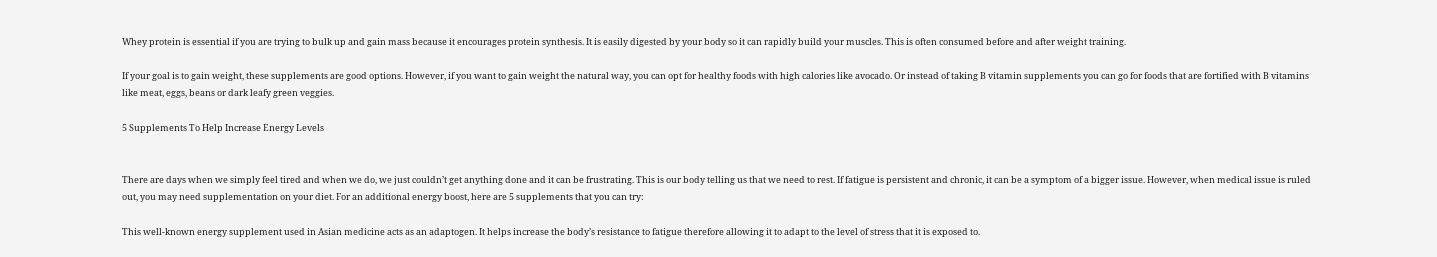Whey protein is essential if you are trying to bulk up and gain mass because it encourages protein synthesis. It is easily digested by your body so it can rapidly build your muscles. This is often consumed before and after weight training.

If your goal is to gain weight, these supplements are good options. However, if you want to gain weight the natural way, you can opt for healthy foods with high calories like avocado. Or instead of taking B vitamin supplements you can go for foods that are fortified with B vitamins like meat, eggs, beans or dark leafy green veggies.

5 Supplements To Help Increase Energy Levels


There are days when we simply feel tired and when we do, we just couldn’t get anything done and it can be frustrating. This is our body telling us that we need to rest. If fatigue is persistent and chronic, it can be a symptom of a bigger issue. However, when medical issue is ruled out, you may need supplementation on your diet. For an additional energy boost, here are 5 supplements that you can try:

This well-known energy supplement used in Asian medicine acts as an adaptogen. It helps increase the body’s resistance to fatigue therefore allowing it to adapt to the level of stress that it is exposed to.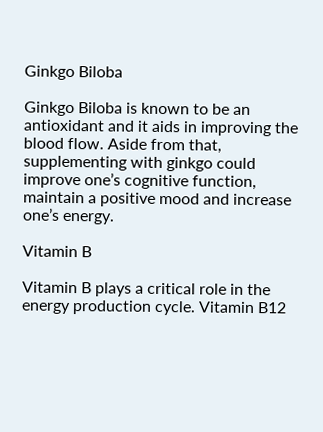Ginkgo Biloba

Ginkgo Biloba is known to be an antioxidant and it aids in improving the blood flow. Aside from that, supplementing with ginkgo could improve one’s cognitive function, maintain a positive mood and increase one’s energy.

Vitamin B

Vitamin B plays a critical role in the energy production cycle. Vitamin B12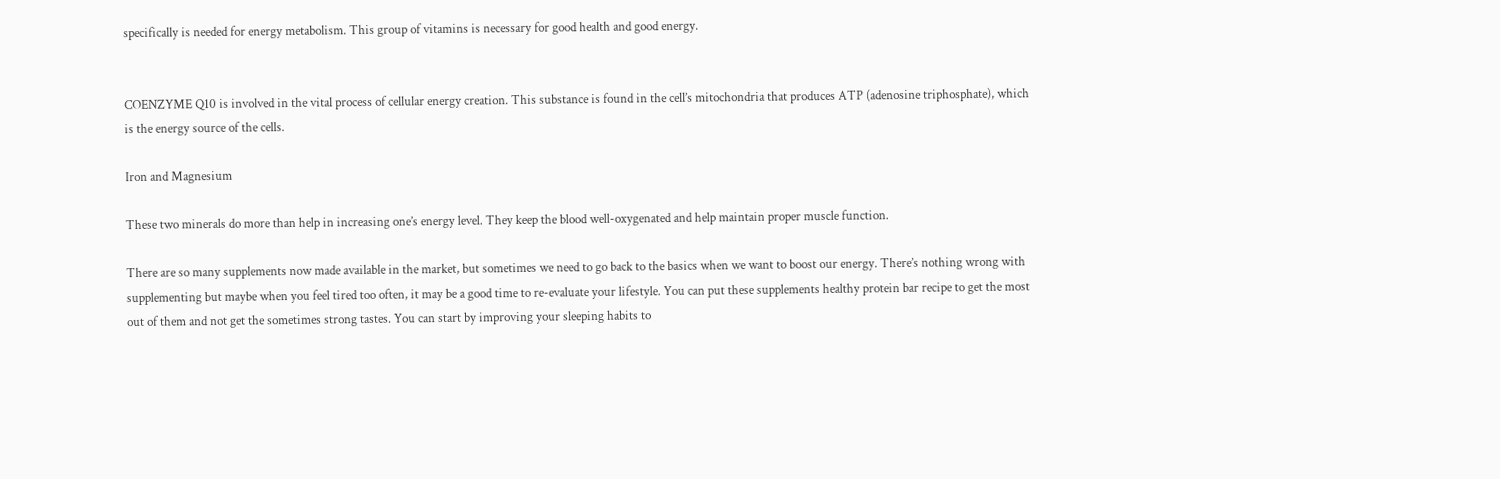specifically is needed for energy metabolism. This group of vitamins is necessary for good health and good energy.


COENZYME Q10 is involved in the vital process of cellular energy creation. This substance is found in the cell’s mitochondria that produces ATP (adenosine triphosphate), which is the energy source of the cells.

Iron and Magnesium

These two minerals do more than help in increasing one’s energy level. They keep the blood well-oxygenated and help maintain proper muscle function.

There are so many supplements now made available in the market, but sometimes we need to go back to the basics when we want to boost our energy. There’s nothing wrong with supplementing but maybe when you feel tired too often, it may be a good time to re-evaluate your lifestyle. You can put these supplements healthy protein bar recipe to get the most out of them and not get the sometimes strong tastes. You can start by improving your sleeping habits to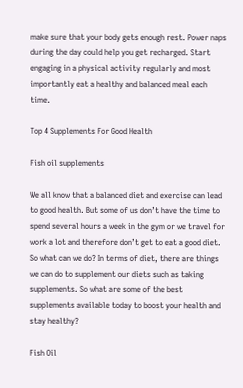make sure that your body gets enough rest. Power naps during the day could help you get recharged. Start engaging in a physical activity regularly and most importantly eat a healthy and balanced meal each time.

Top 4 Supplements For Good Health

Fish oil supplements

We all know that a balanced diet and exercise can lead to good health. But some of us don’t have the time to spend several hours a week in the gym or we travel for work a lot and therefore don’t get to eat a good diet. So what can we do? In terms of diet, there are things we can do to supplement our diets such as taking supplements. So what are some of the best supplements available today to boost your health and stay healthy?

Fish Oil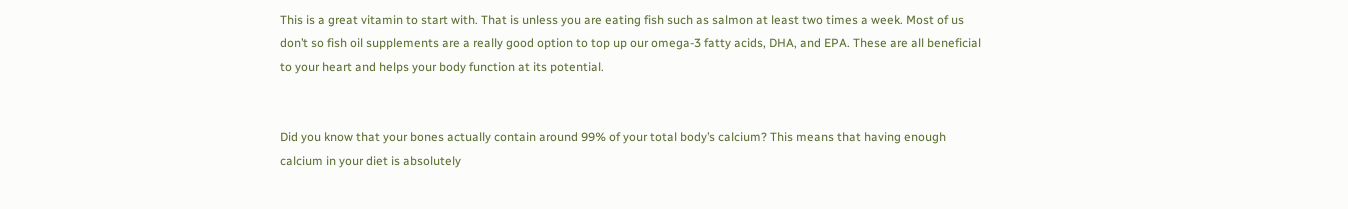This is a great vitamin to start with. That is unless you are eating fish such as salmon at least two times a week. Most of us don’t so fish oil supplements are a really good option to top up our omega-3 fatty acids, DHA, and EPA. These are all beneficial to your heart and helps your body function at its potential.


Did you know that your bones actually contain around 99% of your total body’s calcium? This means that having enough calcium in your diet is absolutely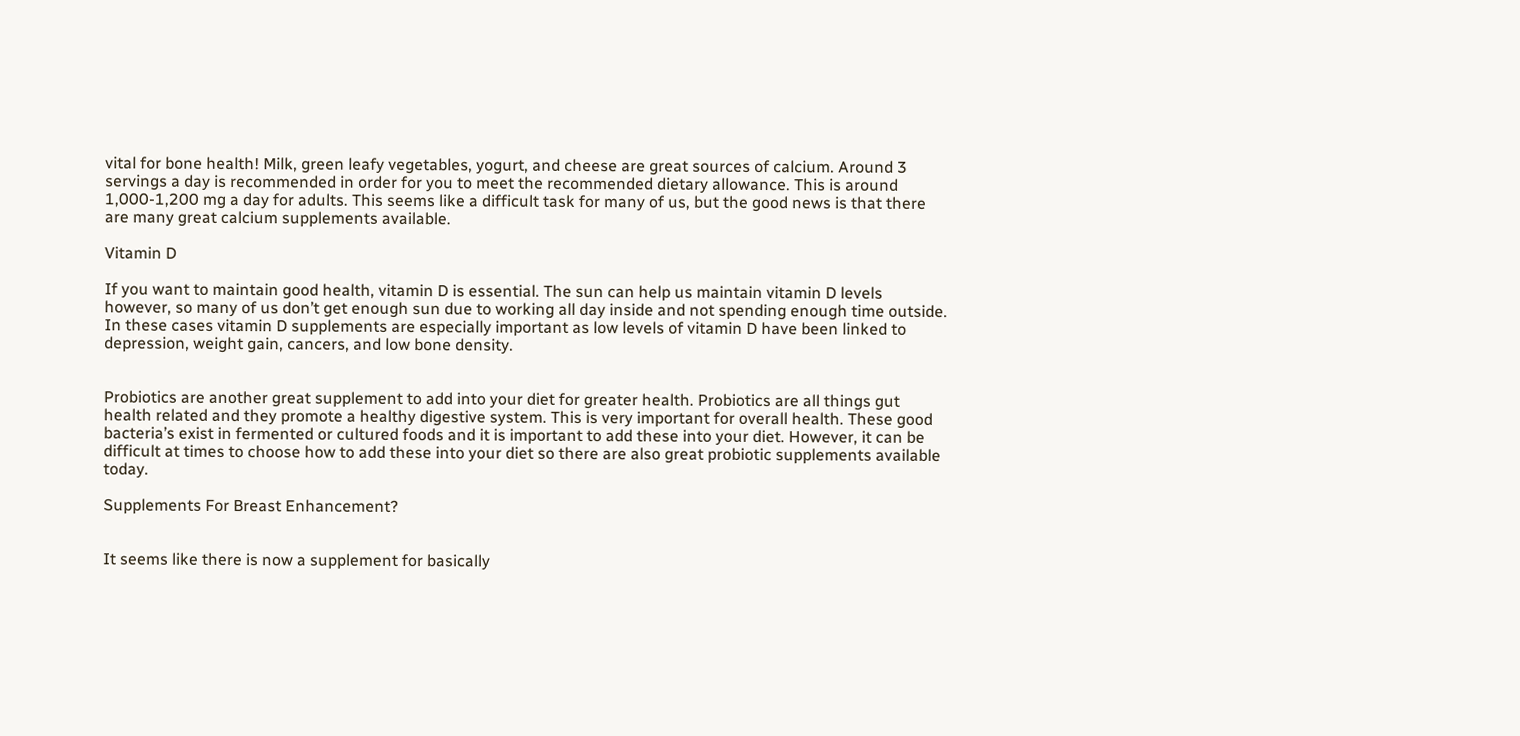vital for bone health! Milk, green leafy vegetables, yogurt, and cheese are great sources of calcium. Around 3 servings a day is recommended in order for you to meet the recommended dietary allowance. This is around 1,000-1,200 mg a day for adults. This seems like a difficult task for many of us, but the good news is that there are many great calcium supplements available.

Vitamin D

If you want to maintain good health, vitamin D is essential. The sun can help us maintain vitamin D levels however, so many of us don’t get enough sun due to working all day inside and not spending enough time outside. In these cases vitamin D supplements are especially important as low levels of vitamin D have been linked to depression, weight gain, cancers, and low bone density.


Probiotics are another great supplement to add into your diet for greater health. Probiotics are all things gut health related and they promote a healthy digestive system. This is very important for overall health. These good bacteria’s exist in fermented or cultured foods and it is important to add these into your diet. However, it can be difficult at times to choose how to add these into your diet so there are also great probiotic supplements available today.

Supplements For Breast Enhancement?


It seems like there is now a supplement for basically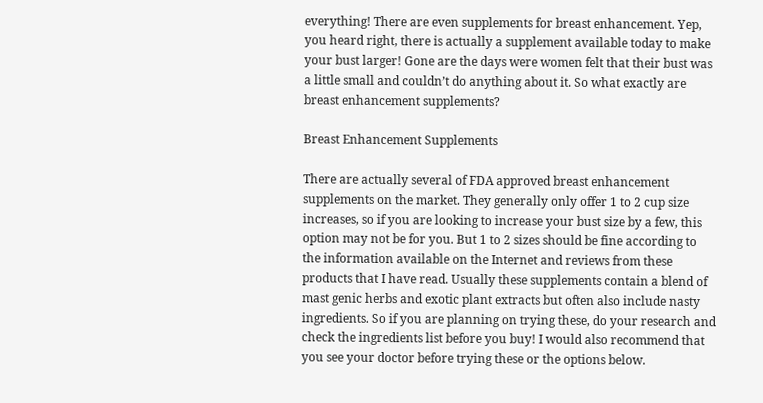everything! There are even supplements for breast enhancement. Yep, you heard right, there is actually a supplement available today to make your bust larger! Gone are the days were women felt that their bust was a little small and couldn’t do anything about it. So what exactly are breast enhancement supplements?

Breast Enhancement Supplements

There are actually several of FDA approved breast enhancement supplements on the market. They generally only offer 1 to 2 cup size increases, so if you are looking to increase your bust size by a few, this option may not be for you. But 1 to 2 sizes should be fine according to the information available on the Internet and reviews from these products that I have read. Usually these supplements contain a blend of mast genic herbs and exotic plant extracts but often also include nasty ingredients. So if you are planning on trying these, do your research and check the ingredients list before you buy! I would also recommend that you see your doctor before trying these or the options below.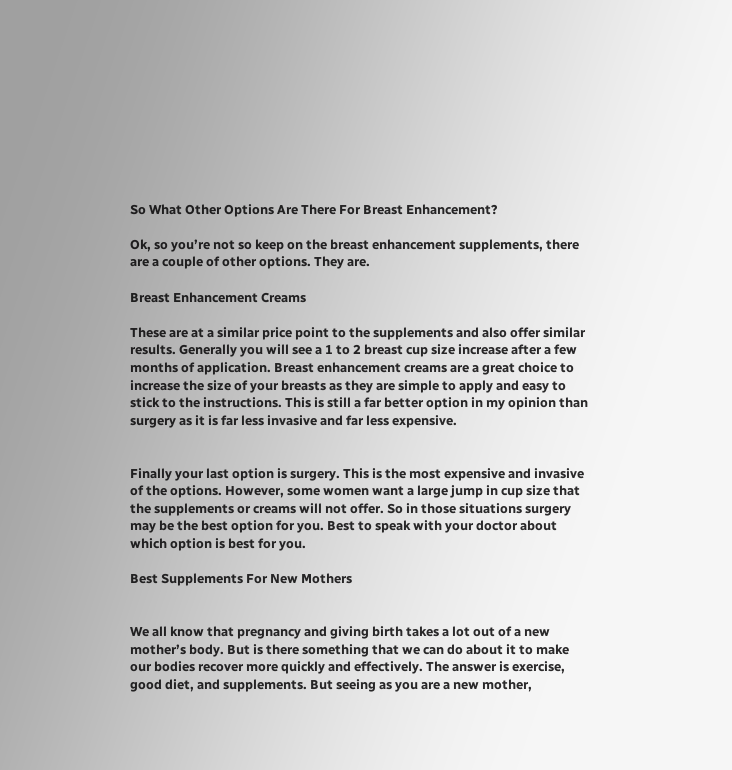So What Other Options Are There For Breast Enhancement?

Ok, so you’re not so keep on the breast enhancement supplements, there are a couple of other options. They are.

Breast Enhancement Creams

These are at a similar price point to the supplements and also offer similar results. Generally you will see a 1 to 2 breast cup size increase after a few months of application. Breast enhancement creams are a great choice to increase the size of your breasts as they are simple to apply and easy to stick to the instructions. This is still a far better option in my opinion than surgery as it is far less invasive and far less expensive.


Finally your last option is surgery. This is the most expensive and invasive of the options. However, some women want a large jump in cup size that the supplements or creams will not offer. So in those situations surgery may be the best option for you. Best to speak with your doctor about which option is best for you.

Best Supplements For New Mothers


We all know that pregnancy and giving birth takes a lot out of a new mother’s body. But is there something that we can do about it to make our bodies recover more quickly and effectively. The answer is exercise, good diet, and supplements. But seeing as you are a new mother,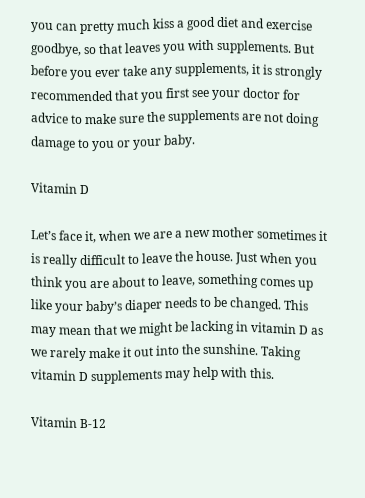you can pretty much kiss a good diet and exercise goodbye, so that leaves you with supplements. But before you ever take any supplements, it is strongly recommended that you first see your doctor for advice to make sure the supplements are not doing damage to you or your baby.

Vitamin D

Let’s face it, when we are a new mother sometimes it is really difficult to leave the house. Just when you think you are about to leave, something comes up like your baby’s diaper needs to be changed. This may mean that we might be lacking in vitamin D as we rarely make it out into the sunshine. Taking vitamin D supplements may help with this.

Vitamin B-12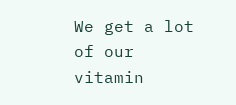We get a lot of our vitamin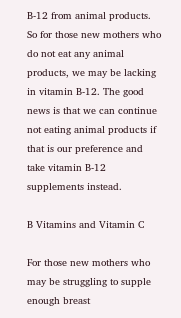B-12 from animal products. So for those new mothers who do not eat any animal products, we may be lacking in vitamin B-12. The good news is that we can continue not eating animal products if that is our preference and take vitamin B-12 supplements instead.

B Vitamins and Vitamin C

For those new mothers who may be struggling to supple enough breast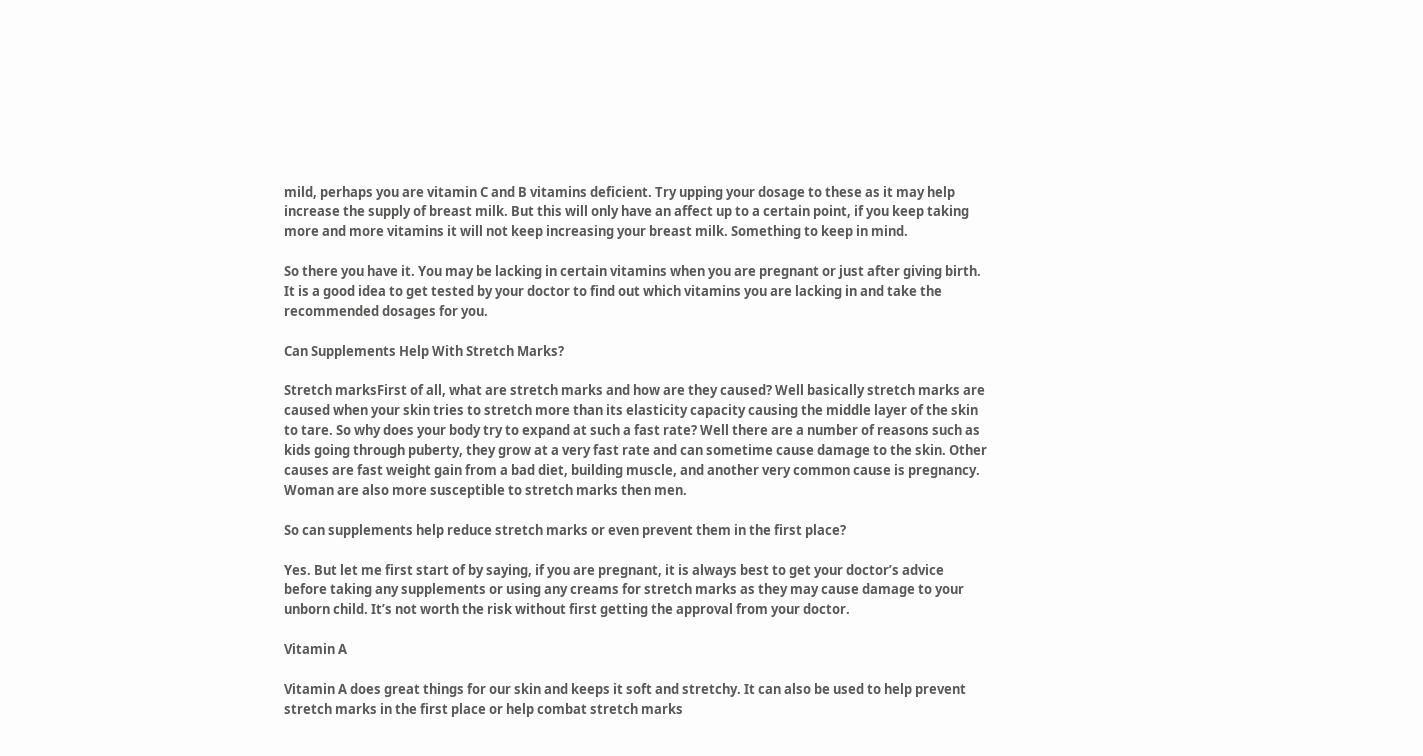mild, perhaps you are vitamin C and B vitamins deficient. Try upping your dosage to these as it may help increase the supply of breast milk. But this will only have an affect up to a certain point, if you keep taking more and more vitamins it will not keep increasing your breast milk. Something to keep in mind.

So there you have it. You may be lacking in certain vitamins when you are pregnant or just after giving birth. It is a good idea to get tested by your doctor to find out which vitamins you are lacking in and take the recommended dosages for you.

Can Supplements Help With Stretch Marks?

Stretch marksFirst of all, what are stretch marks and how are they caused? Well basically stretch marks are caused when your skin tries to stretch more than its elasticity capacity causing the middle layer of the skin to tare. So why does your body try to expand at such a fast rate? Well there are a number of reasons such as kids going through puberty, they grow at a very fast rate and can sometime cause damage to the skin. Other causes are fast weight gain from a bad diet, building muscle, and another very common cause is pregnancy. Woman are also more susceptible to stretch marks then men.

So can supplements help reduce stretch marks or even prevent them in the first place?

Yes. But let me first start of by saying, if you are pregnant, it is always best to get your doctor’s advice before taking any supplements or using any creams for stretch marks as they may cause damage to your unborn child. It’s not worth the risk without first getting the approval from your doctor.

Vitamin A

Vitamin A does great things for our skin and keeps it soft and stretchy. It can also be used to help prevent stretch marks in the first place or help combat stretch marks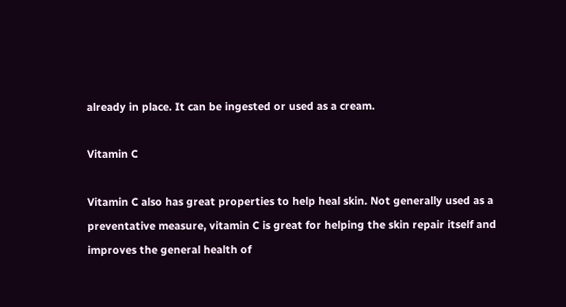already in place. It can be ingested or used as a cream.

Vitamin C

Vitamin C also has great properties to help heal skin. Not generally used as a preventative measure, vitamin C is great for helping the skin repair itself and improves the general health of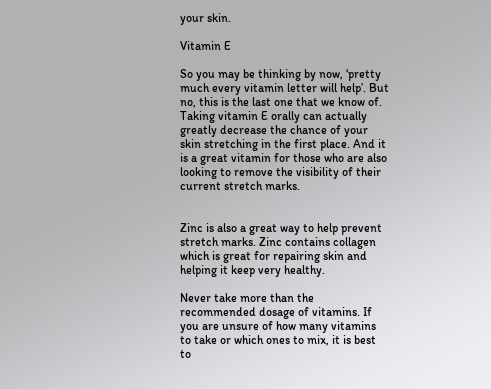your skin.

Vitamin E

So you may be thinking by now, ‘pretty much every vitamin letter will help’. But no, this is the last one that we know of. Taking vitamin E orally can actually greatly decrease the chance of your skin stretching in the first place. And it is a great vitamin for those who are also looking to remove the visibility of their current stretch marks.


Zinc is also a great way to help prevent stretch marks. Zinc contains collagen which is great for repairing skin and helping it keep very healthy.

Never take more than the recommended dosage of vitamins. If you are unsure of how many vitamins to take or which ones to mix, it is best to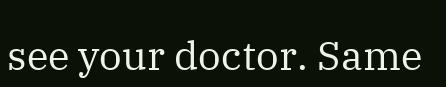see your doctor. Same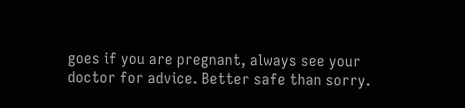goes if you are pregnant, always see your doctor for advice. Better safe than sorry.